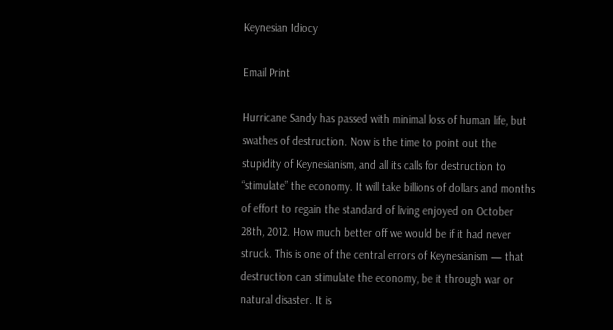Keynesian Idiocy

Email Print

Hurricane Sandy has passed with minimal loss of human life, but swathes of destruction. Now is the time to point out the stupidity of Keynesianism, and all its calls for destruction to “stimulate” the economy. It will take billions of dollars and months of effort to regain the standard of living enjoyed on October 28th, 2012. How much better off we would be if it had never struck. This is one of the central errors of Keynesianism — that destruction can stimulate the economy, be it through war or natural disaster. It is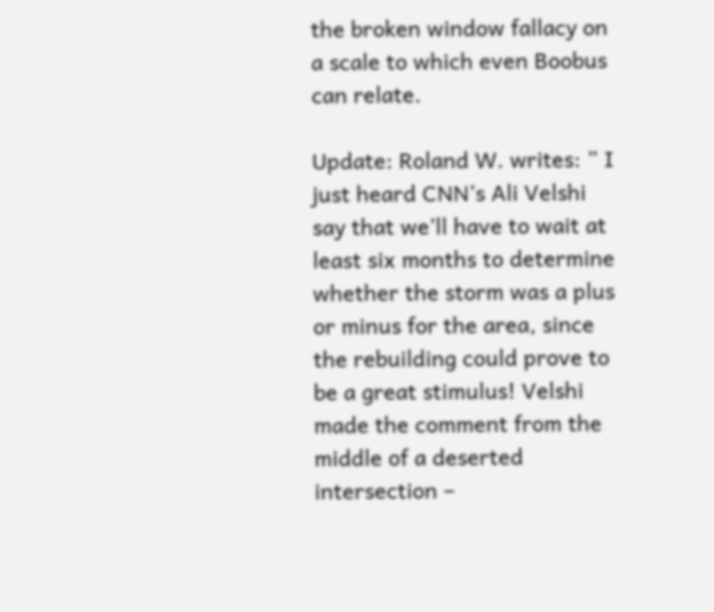the broken window fallacy on a scale to which even Boobus can relate.

Update: Roland W. writes: ” I just heard CNN’s Ali Velshi say that we’ll have to wait at least six months to determine whether the storm was a plus or minus for the area, since the rebuilding could prove to be a great stimulus! Velshi made the comment from the middle of a deserted intersection –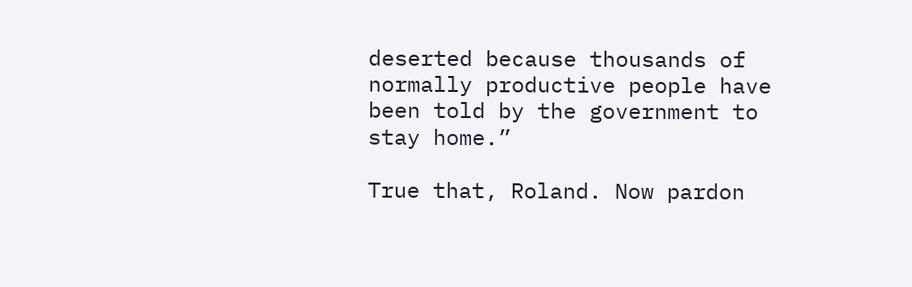deserted because thousands of normally productive people have been told by the government to stay home.”

True that, Roland. Now pardon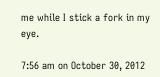me while I stick a fork in my eye.

7:56 am on October 30, 2012